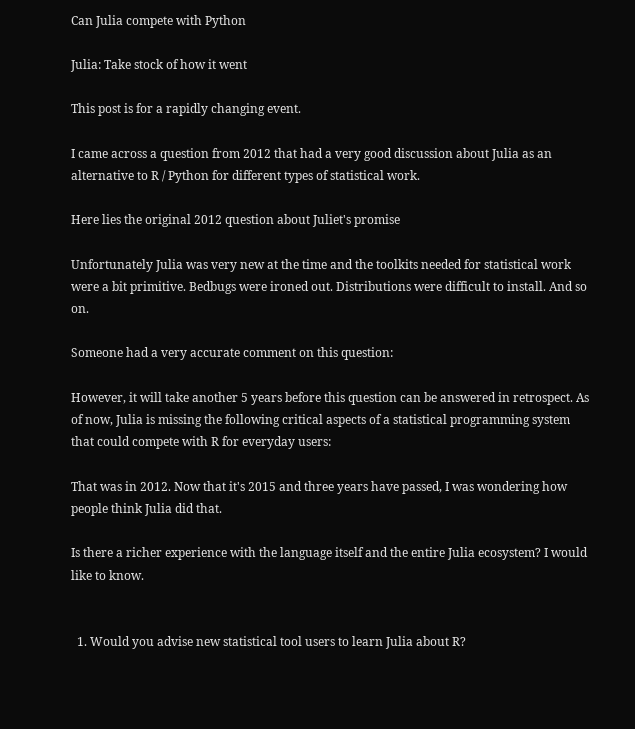Can Julia compete with Python

Julia: Take stock of how it went

This post is for a rapidly changing event.

I came across a question from 2012 that had a very good discussion about Julia as an alternative to R / Python for different types of statistical work.

Here lies the original 2012 question about Juliet's promise

Unfortunately Julia was very new at the time and the toolkits needed for statistical work were a bit primitive. Bedbugs were ironed out. Distributions were difficult to install. And so on.

Someone had a very accurate comment on this question:

However, it will take another 5 years before this question can be answered in retrospect. As of now, Julia is missing the following critical aspects of a statistical programming system that could compete with R for everyday users:

That was in 2012. Now that it's 2015 and three years have passed, I was wondering how people think Julia did that.

Is there a richer experience with the language itself and the entire Julia ecosystem? I would like to know.


  1. Would you advise new statistical tool users to learn Julia about R?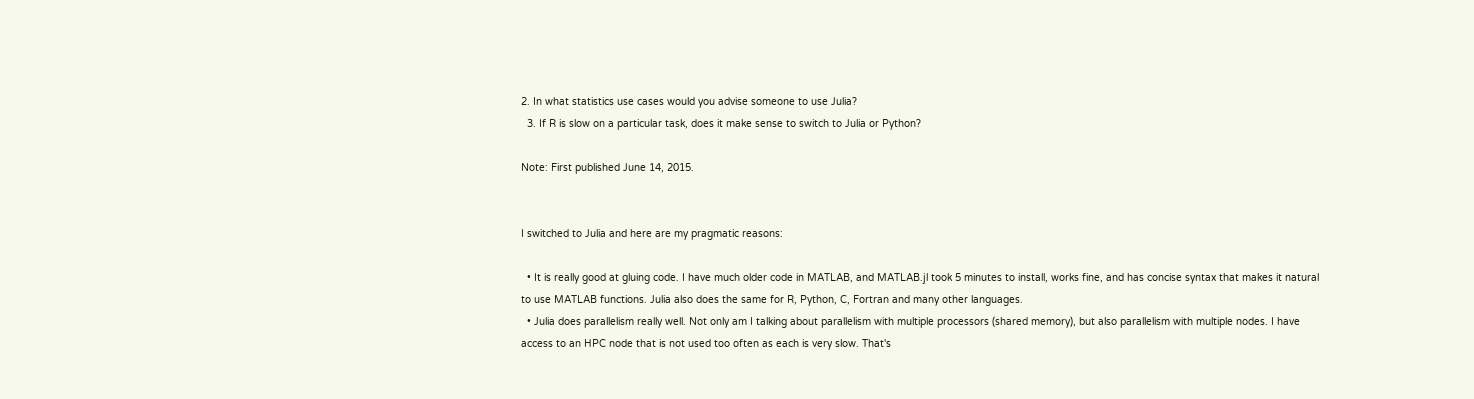2. In what statistics use cases would you advise someone to use Julia?
  3. If R is slow on a particular task, does it make sense to switch to Julia or Python?

Note: First published June 14, 2015.


I switched to Julia and here are my pragmatic reasons:

  • It is really good at gluing code. I have much older code in MATLAB, and MATLAB.jl took 5 minutes to install, works fine, and has concise syntax that makes it natural to use MATLAB functions. Julia also does the same for R, Python, C, Fortran and many other languages.
  • Julia does parallelism really well. Not only am I talking about parallelism with multiple processors (shared memory), but also parallelism with multiple nodes. I have access to an HPC node that is not used too often as each is very slow. That's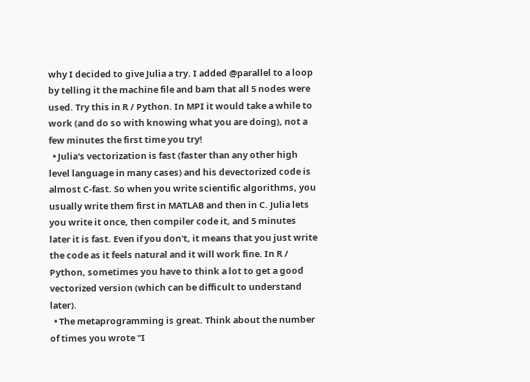why I decided to give Julia a try. I added @parallel to a loop by telling it the machine file and bam that all 5 nodes were used. Try this in R / Python. In MPI it would take a while to work (and do so with knowing what you are doing), not a few minutes the first time you try!
  • Julia's vectorization is fast (faster than any other high level language in many cases) and his devectorized code is almost C-fast. So when you write scientific algorithms, you usually write them first in MATLAB and then in C. Julia lets you write it once, then compiler code it, and 5 minutes later it is fast. Even if you don't, it means that you just write the code as it feels natural and it will work fine. In R / Python, sometimes you have to think a lot to get a good vectorized version (which can be difficult to understand later).
  • The metaprogramming is great. Think about the number of times you wrote "I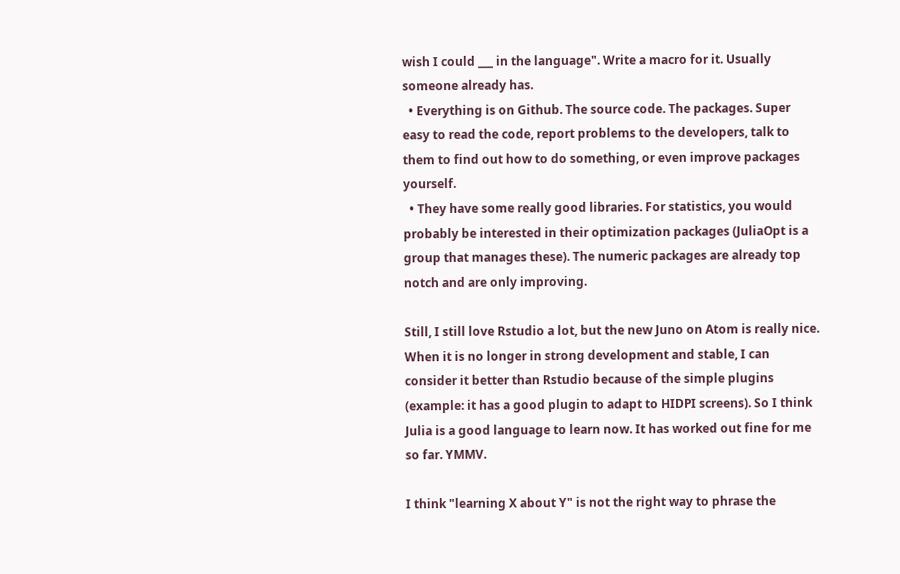wish I could ___ in the language". Write a macro for it. Usually someone already has.
  • Everything is on Github. The source code. The packages. Super easy to read the code, report problems to the developers, talk to them to find out how to do something, or even improve packages yourself.
  • They have some really good libraries. For statistics, you would probably be interested in their optimization packages (JuliaOpt is a group that manages these). The numeric packages are already top notch and are only improving.

Still, I still love Rstudio a lot, but the new Juno on Atom is really nice. When it is no longer in strong development and stable, I can consider it better than Rstudio because of the simple plugins (example: it has a good plugin to adapt to HIDPI screens). So I think Julia is a good language to learn now. It has worked out fine for me so far. YMMV.

I think "learning X about Y" is not the right way to phrase the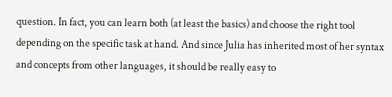question. In fact, you can learn both (at least the basics) and choose the right tool depending on the specific task at hand. And since Julia has inherited most of her syntax and concepts from other languages, it should be really easy to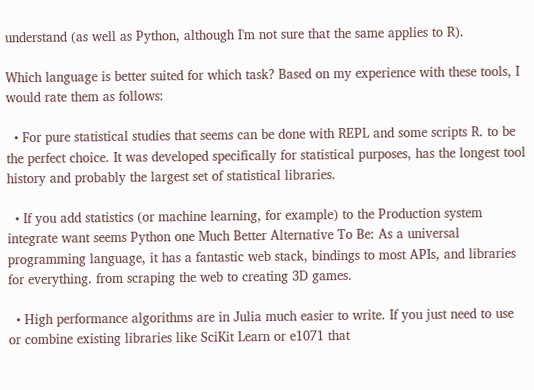understand (as well as Python, although I'm not sure that the same applies to R).

Which language is better suited for which task? Based on my experience with these tools, I would rate them as follows:

  • For pure statistical studies that seems can be done with REPL and some scripts R. to be the perfect choice. It was developed specifically for statistical purposes, has the longest tool history and probably the largest set of statistical libraries.

  • If you add statistics (or machine learning, for example) to the Production system integrate want seems Python one Much Better Alternative To Be: As a universal programming language, it has a fantastic web stack, bindings to most APIs, and libraries for everything. from scraping the web to creating 3D games.

  • High performance algorithms are in Julia much easier to write. If you just need to use or combine existing libraries like SciKit Learn or e1071 that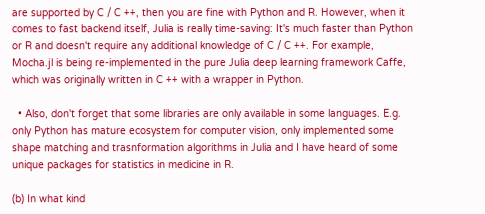are supported by C / C ++, then you are fine with Python and R. However, when it comes to fast backend itself, Julia is really time-saving: It's much faster than Python or R and doesn't require any additional knowledge of C / C ++. For example, Mocha.jl is being re-implemented in the pure Julia deep learning framework Caffe, which was originally written in C ++ with a wrapper in Python.

  • Also, don't forget that some libraries are only available in some languages. E.g. only Python has mature ecosystem for computer vision, only implemented some shape matching and trasnformation algorithms in Julia and I have heard of some unique packages for statistics in medicine in R.

(b) In what kind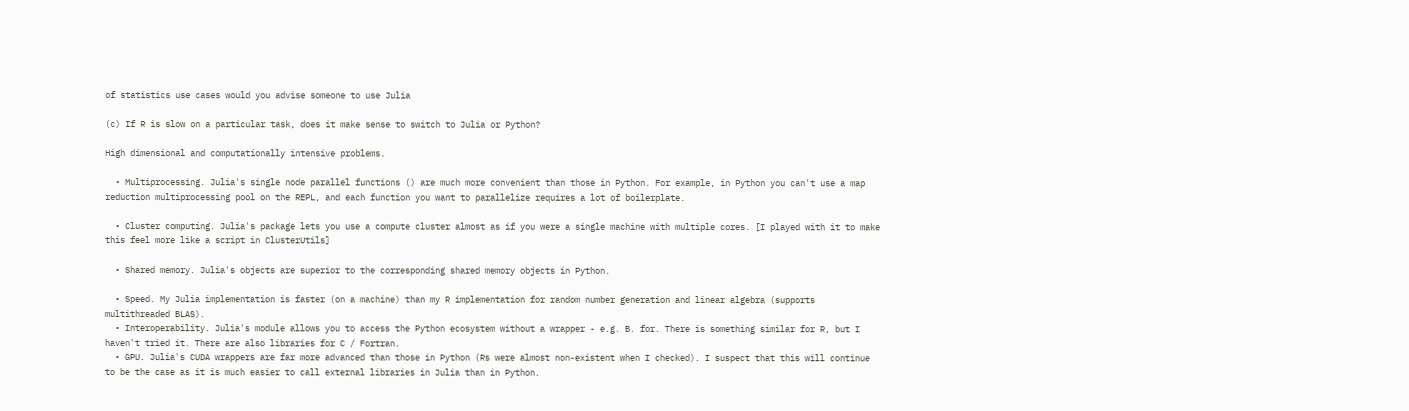of statistics use cases would you advise someone to use Julia

(c) If R is slow on a particular task, does it make sense to switch to Julia or Python?

High dimensional and computationally intensive problems.

  • Multiprocessing. Julia's single node parallel functions () are much more convenient than those in Python. For example, in Python you can't use a map reduction multiprocessing pool on the REPL, and each function you want to parallelize requires a lot of boilerplate.

  • Cluster computing. Julia's package lets you use a compute cluster almost as if you were a single machine with multiple cores. [I played with it to make this feel more like a script in ClusterUtils]

  • Shared memory. Julia's objects are superior to the corresponding shared memory objects in Python.

  • Speed. My Julia implementation is faster (on a machine) than my R implementation for random number generation and linear algebra (supports multithreaded BLAS).
  • Interoperability. Julia's module allows you to access the Python ecosystem without a wrapper - e.g. B. for. There is something similar for R, but I haven't tried it. There are also libraries for C / Fortran.
  • GPU. Julia's CUDA wrappers are far more advanced than those in Python (Rs were almost non-existent when I checked). I suspect that this will continue to be the case as it is much easier to call external libraries in Julia than in Python.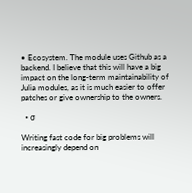• Ecosystem. The module uses Github as a backend. I believe that this will have a big impact on the long-term maintainability of Julia modules, as it is much easier to offer patches or give ownership to the owners.

  • σ

Writing fast code for big problems will increasingly depend on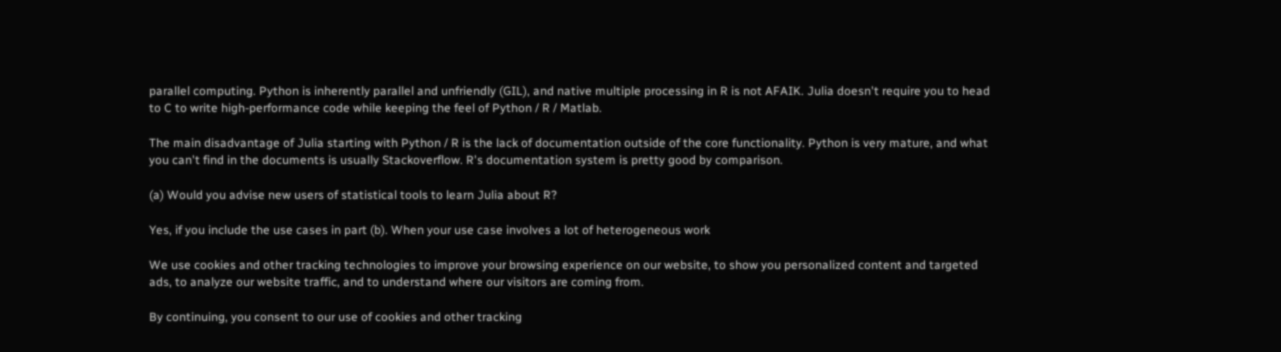parallel computing. Python is inherently parallel and unfriendly (GIL), and native multiple processing in R is not AFAIK. Julia doesn't require you to head to C to write high-performance code while keeping the feel of Python / R / Matlab.

The main disadvantage of Julia starting with Python / R is the lack of documentation outside of the core functionality. Python is very mature, and what you can't find in the documents is usually Stackoverflow. R's documentation system is pretty good by comparison.

(a) Would you advise new users of statistical tools to learn Julia about R?

Yes, if you include the use cases in part (b). When your use case involves a lot of heterogeneous work

We use cookies and other tracking technologies to improve your browsing experience on our website, to show you personalized content and targeted ads, to analyze our website traffic, and to understand where our visitors are coming from.

By continuing, you consent to our use of cookies and other tracking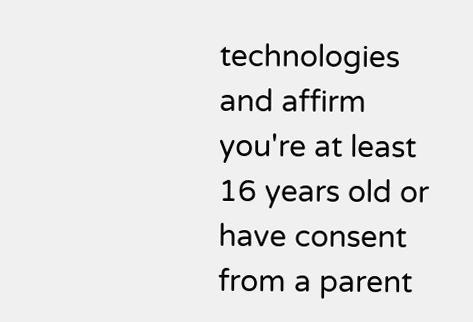technologies and affirm you're at least 16 years old or have consent from a parent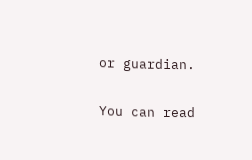or guardian.

You can read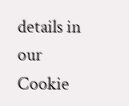details in our Cookie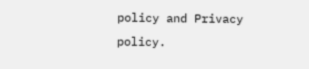policy and Privacy policy.